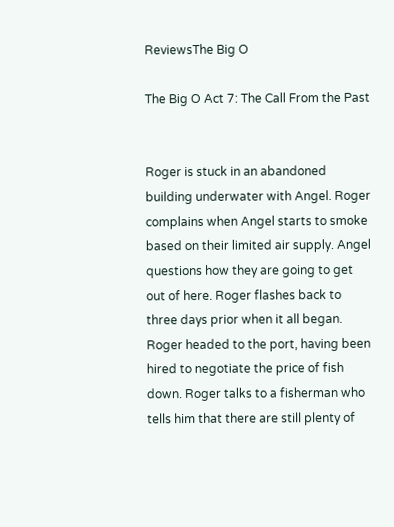ReviewsThe Big O

The Big O Act 7: The Call From the Past


Roger is stuck in an abandoned building underwater with Angel. Roger complains when Angel starts to smoke based on their limited air supply. Angel questions how they are going to get out of here. Roger flashes back to three days prior when it all began. Roger headed to the port, having been hired to negotiate the price of fish down. Roger talks to a fisherman who tells him that there are still plenty of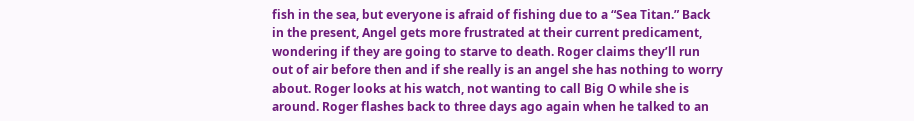fish in the sea, but everyone is afraid of fishing due to a “Sea Titan.” Back in the present, Angel gets more frustrated at their current predicament, wondering if they are going to starve to death. Roger claims they’ll run out of air before then and if she really is an angel she has nothing to worry about. Roger looks at his watch, not wanting to call Big O while she is around. Roger flashes back to three days ago again when he talked to an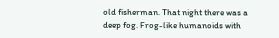old fisherman. That night there was a deep fog. Frog-like humanoids with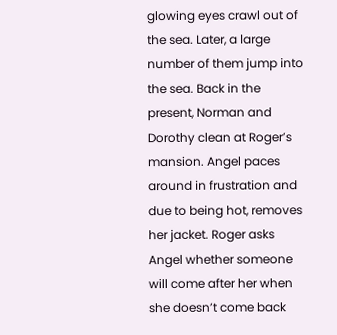glowing eyes crawl out of the sea. Later, a large number of them jump into the sea. Back in the present, Norman and Dorothy clean at Roger’s mansion. Angel paces around in frustration and due to being hot, removes her jacket. Roger asks Angel whether someone will come after her when she doesn’t come back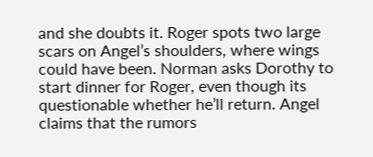and she doubts it. Roger spots two large scars on Angel’s shoulders, where wings could have been. Norman asks Dorothy to start dinner for Roger, even though its questionable whether he’ll return. Angel claims that the rumors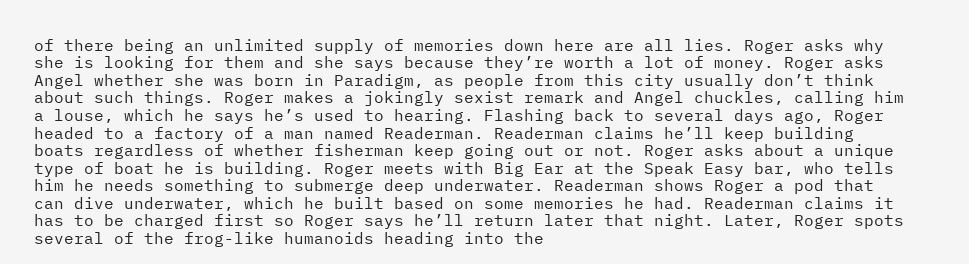of there being an unlimited supply of memories down here are all lies. Roger asks why she is looking for them and she says because they’re worth a lot of money. Roger asks Angel whether she was born in Paradigm, as people from this city usually don’t think about such things. Roger makes a jokingly sexist remark and Angel chuckles, calling him a louse, which he says he’s used to hearing. Flashing back to several days ago, Roger headed to a factory of a man named Readerman. Readerman claims he’ll keep building boats regardless of whether fisherman keep going out or not. Roger asks about a unique type of boat he is building. Roger meets with Big Ear at the Speak Easy bar, who tells him he needs something to submerge deep underwater. Readerman shows Roger a pod that can dive underwater, which he built based on some memories he had. Readerman claims it has to be charged first so Roger says he’ll return later that night. Later, Roger spots several of the frog-like humanoids heading into the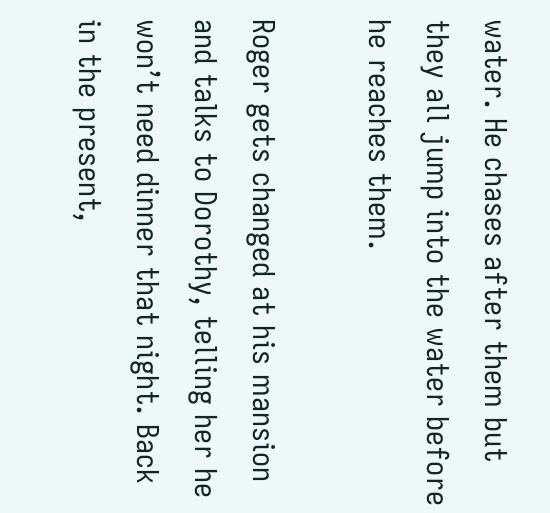water. He chases after them but they all jump into the water before he reaches them.

Roger gets changed at his mansion and talks to Dorothy, telling her he won’t need dinner that night. Back in the present,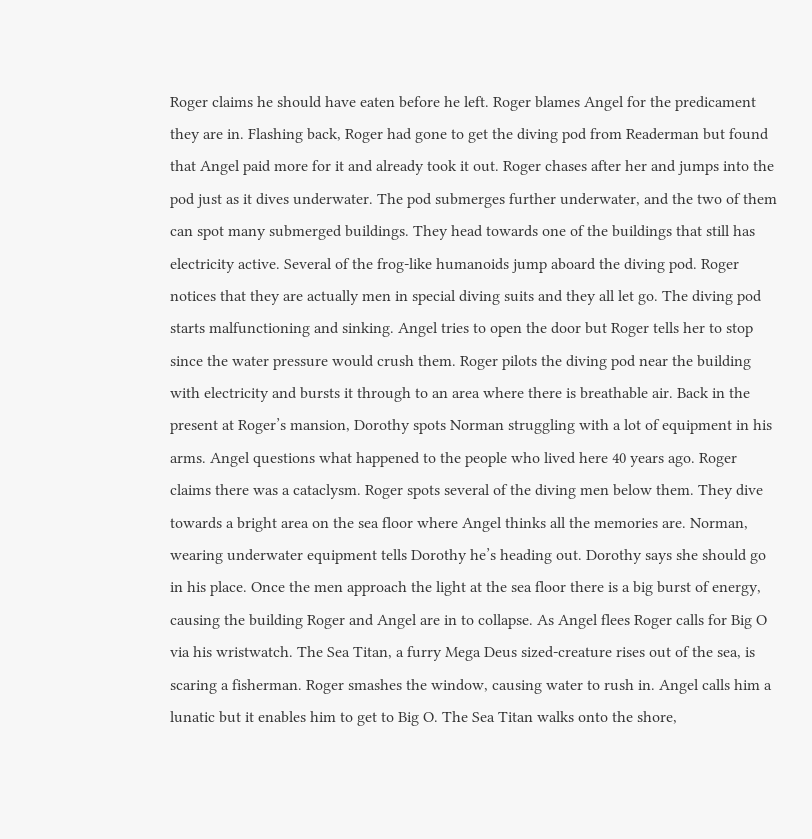Roger claims he should have eaten before he left. Roger blames Angel for the predicament they are in. Flashing back, Roger had gone to get the diving pod from Readerman but found that Angel paid more for it and already took it out. Roger chases after her and jumps into the pod just as it dives underwater. The pod submerges further underwater, and the two of them can spot many submerged buildings. They head towards one of the buildings that still has electricity active. Several of the frog-like humanoids jump aboard the diving pod. Roger notices that they are actually men in special diving suits and they all let go. The diving pod starts malfunctioning and sinking. Angel tries to open the door but Roger tells her to stop since the water pressure would crush them. Roger pilots the diving pod near the building with electricity and bursts it through to an area where there is breathable air. Back in the present at Roger’s mansion, Dorothy spots Norman struggling with a lot of equipment in his arms. Angel questions what happened to the people who lived here 40 years ago. Roger claims there was a cataclysm. Roger spots several of the diving men below them. They dive towards a bright area on the sea floor where Angel thinks all the memories are. Norman, wearing underwater equipment tells Dorothy he’s heading out. Dorothy says she should go in his place. Once the men approach the light at the sea floor there is a big burst of energy, causing the building Roger and Angel are in to collapse. As Angel flees Roger calls for Big O via his wristwatch. The Sea Titan, a furry Mega Deus sized-creature rises out of the sea, is scaring a fisherman. Roger smashes the window, causing water to rush in. Angel calls him a lunatic but it enables him to get to Big O. The Sea Titan walks onto the shore,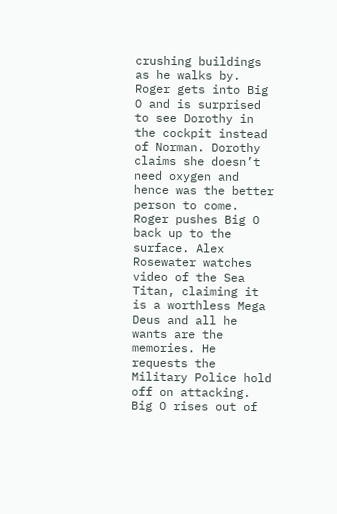crushing buildings as he walks by. Roger gets into Big O and is surprised to see Dorothy in the cockpit instead of Norman. Dorothy claims she doesn’t need oxygen and hence was the better person to come. Roger pushes Big O back up to the surface. Alex Rosewater watches video of the Sea Titan, claiming it is a worthless Mega Deus and all he wants are the memories. He requests the Military Police hold off on attacking. Big O rises out of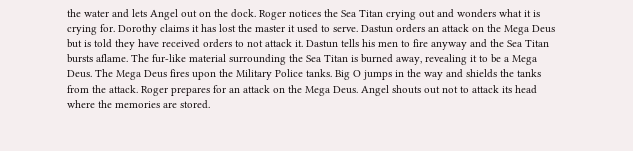the water and lets Angel out on the dock. Roger notices the Sea Titan crying out and wonders what it is crying for. Dorothy claims it has lost the master it used to serve. Dastun orders an attack on the Mega Deus but is told they have received orders to not attack it. Dastun tells his men to fire anyway and the Sea Titan bursts aflame. The fur-like material surrounding the Sea Titan is burned away, revealing it to be a Mega Deus. The Mega Deus fires upon the Military Police tanks. Big O jumps in the way and shields the tanks from the attack. Roger prepares for an attack on the Mega Deus. Angel shouts out not to attack its head where the memories are stored.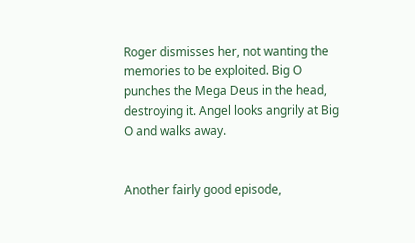Roger dismisses her, not wanting the memories to be exploited. Big O punches the Mega Deus in the head, destroying it. Angel looks angrily at Big O and walks away.


Another fairly good episode,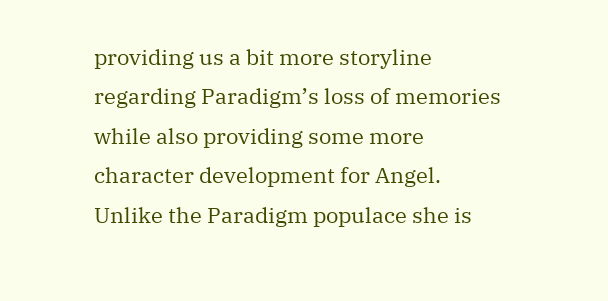providing us a bit more storyline regarding Paradigm’s loss of memories while also providing some more character development for Angel. Unlike the Paradigm populace she is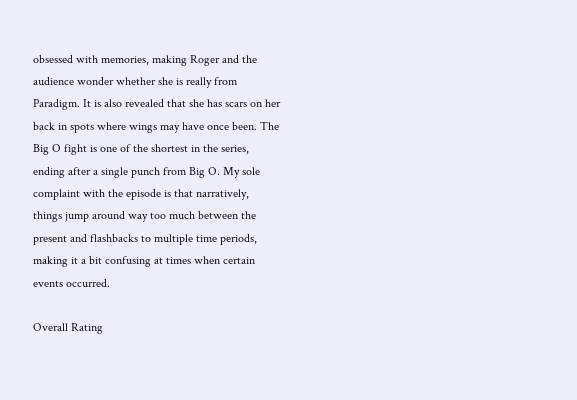obsessed with memories, making Roger and the audience wonder whether she is really from Paradigm. It is also revealed that she has scars on her back in spots where wings may have once been. The Big O fight is one of the shortest in the series, ending after a single punch from Big O. My sole complaint with the episode is that narratively, things jump around way too much between the present and flashbacks to multiple time periods, making it a bit confusing at times when certain events occurred.

Overall Rating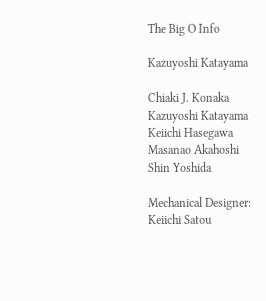The Big O Info

Kazuyoshi Katayama

Chiaki J. Konaka
Kazuyoshi Katayama
Keiichi Hasegawa
Masanao Akahoshi
Shin Yoshida

Mechanical Designer:
Keiichi Satou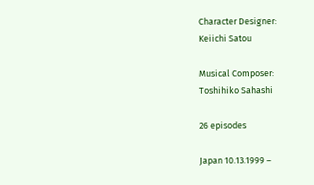Character Designer:
Keiichi Satou

Musical Composer:
Toshihiko Sahashi

26 episodes

Japan 10.13.1999 –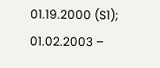01.19.2000 (S1); 01.02.2003 –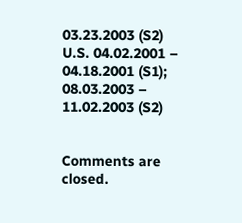03.23.2003 (S2)
U.S. 04.02.2001 – 04.18.2001 (S1); 08.03.2003 – 11.02.2003 (S2)


Comments are closed.